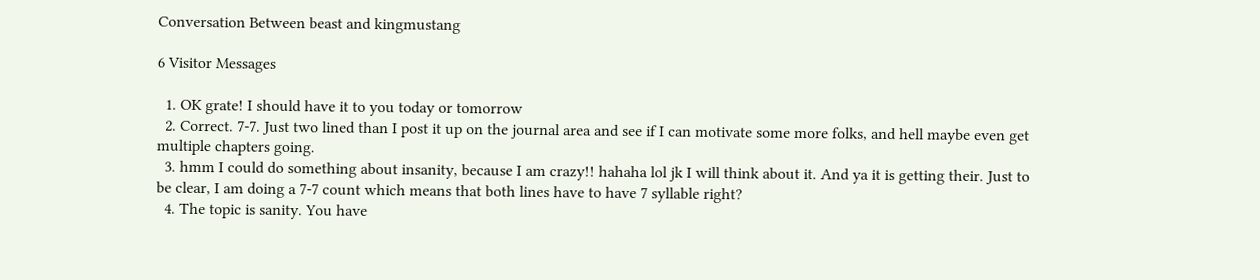Conversation Between beast and kingmustang

6 Visitor Messages

  1. OK grate! I should have it to you today or tomorrow
  2. Correct. 7-7. Just two lined than I post it up on the journal area and see if I can motivate some more folks, and hell maybe even get multiple chapters going.
  3. hmm I could do something about insanity, because I am crazy!! hahaha lol jk I will think about it. And ya it is getting their. Just to be clear, I am doing a 7-7 count which means that both lines have to have 7 syllable right?
  4. The topic is sanity. You have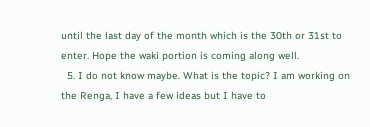until the last day of the month which is the 30th or 31st to enter. Hope the waki portion is coming along well.
  5. I do not know maybe. What is the topic? I am working on the Renga, I have a few ideas but I have to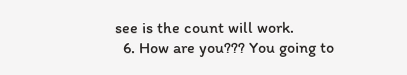see is the count will work.
  6. How are you??? You going to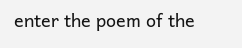enter the poem of the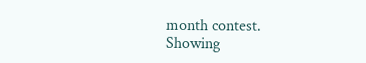month contest.
Showing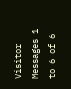Visitor Messages 1 to 6 of 6